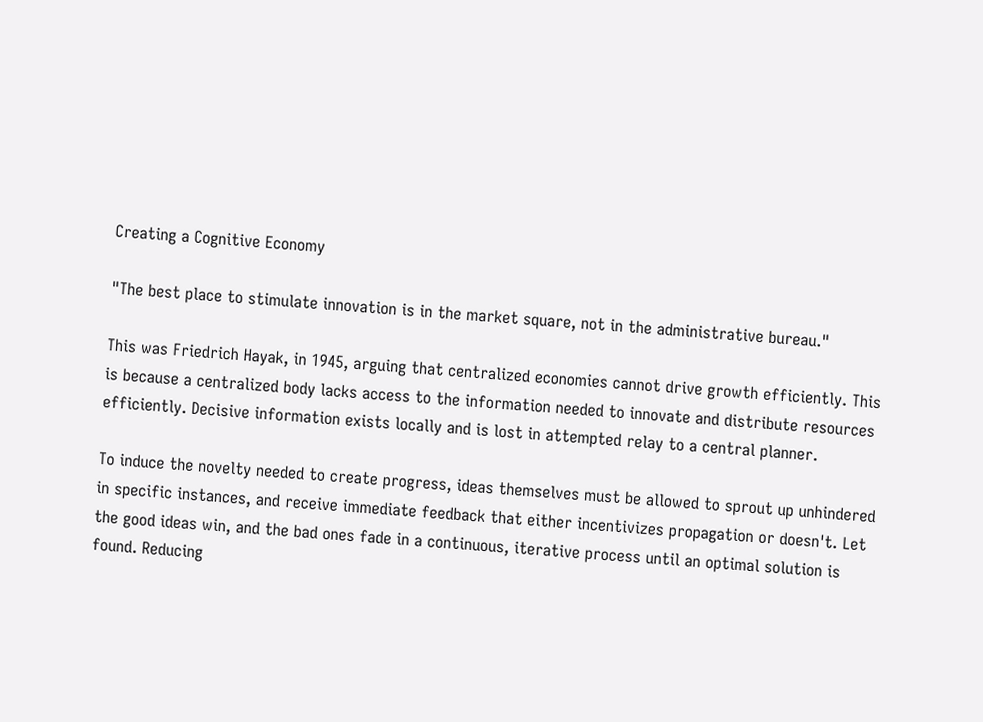Creating a Cognitive Economy

"The best place to stimulate innovation is in the market square, not in the administrative bureau."

This was Friedrich Hayak, in 1945, arguing that centralized economies cannot drive growth efficiently. This is because a centralized body lacks access to the information needed to innovate and distribute resources efficiently. Decisive information exists locally and is lost in attempted relay to a central planner.

To induce the novelty needed to create progress, ideas themselves must be allowed to sprout up unhindered in specific instances, and receive immediate feedback that either incentivizes propagation or doesn't. Let the good ideas win, and the bad ones fade in a continuous, iterative process until an optimal solution is found. Reducing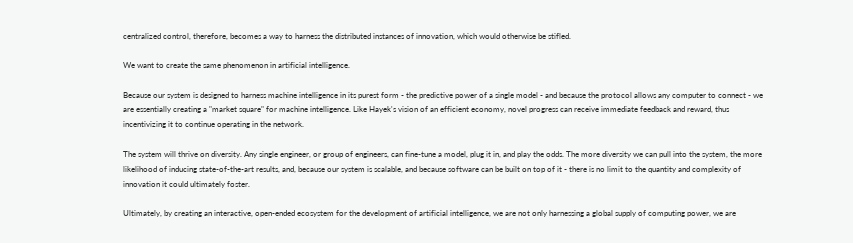centralized control, therefore, becomes a way to harness the distributed instances of innovation, which would otherwise be stifled.

We want to create the same phenomenon in artificial intelligence.

Because our system is designed to harness machine intelligence in its purest form - the predictive power of a single model - and because the protocol allows any computer to connect - we are essentially creating a "market square" for machine intelligence. Like Hayek's vision of an efficient economy, novel progress can receive immediate feedback and reward, thus incentivizing it to continue operating in the network.

The system will thrive on diversity. Any single engineer, or group of engineers, can fine-tune a model, plug it in, and play the odds. The more diversity we can pull into the system, the more likelihood of inducing state-of-the-art results, and, because our system is scalable, and because software can be built on top of it - there is no limit to the quantity and complexity of innovation it could ultimately foster.

Ultimately, by creating an interactive, open-ended ecosystem for the development of artificial intelligence, we are not only harnessing a global supply of computing power, we are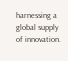harnessing a global supply of innovation.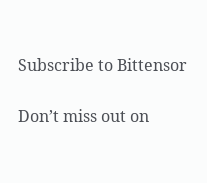Subscribe to Bittensor

Don’t miss out on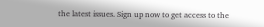the latest issues. Sign up now to get access to the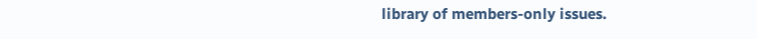library of members-only issues.